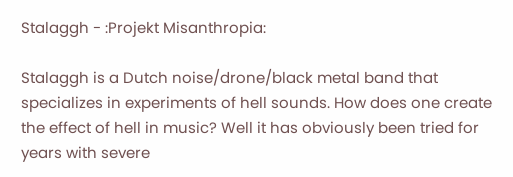Stalaggh - :Projekt Misanthropia:

Stalaggh is a Dutch noise/drone/black metal band that specializes in experiments of hell sounds. How does one create the effect of hell in music? Well it has obviously been tried for years with severe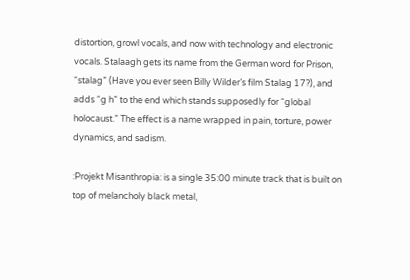distortion, growl vocals, and now with technology and electronic vocals. Stalaagh gets its name from the German word for Prison, “stalag” (Have you ever seen Billy Wilder’s film Stalag 17?), and adds “g h” to the end which stands supposedly for “global holocaust.” The effect is a name wrapped in pain, torture, power dynamics, and sadism.

:Projekt Misanthropia: is a single 35:00 minute track that is built on top of melancholy black metal,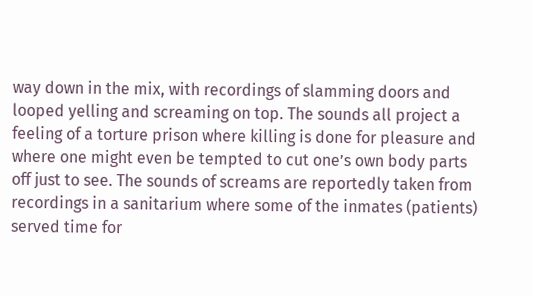way down in the mix, with recordings of slamming doors and looped yelling and screaming on top. The sounds all project a feeling of a torture prison where killing is done for pleasure and where one might even be tempted to cut one’s own body parts off just to see. The sounds of screams are reportedly taken from recordings in a sanitarium where some of the inmates (patients) served time for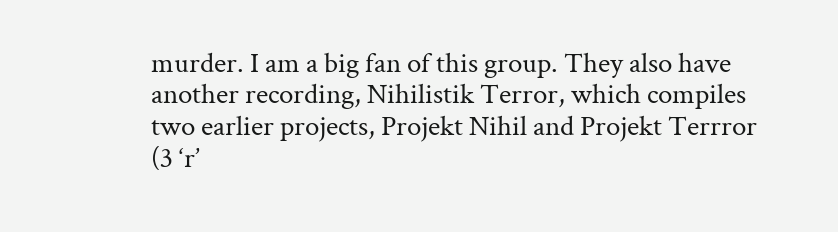murder. I am a big fan of this group. They also have another recording, Nihilistik Terror, which compiles two earlier projects, Projekt Nihil and Projekt Terrror (3 ‘r’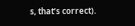s, that’s correct).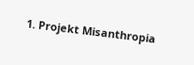1. Projekt Misanthropia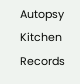Autopsy Kitchen Records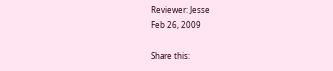Reviewer: Jesse
Feb 26, 2009

Share this: